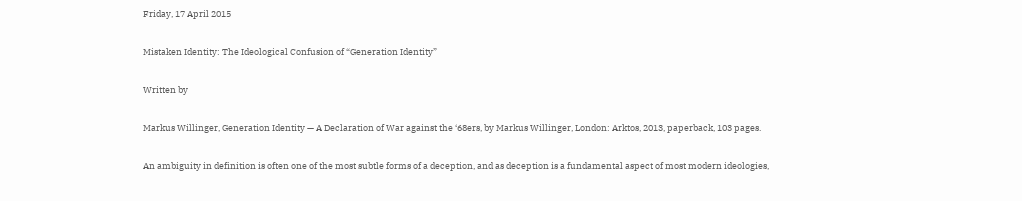Friday, 17 April 2015

Mistaken Identity: The Ideological Confusion of “Generation Identity”

Written by

Markus Willinger, Generation Identity — A Declaration of War against the ‘68ers, by Markus Willinger, London: Arktos, 2013, paperback, 103 pages.

An ambiguity in definition is often one of the most subtle forms of a deception, and as deception is a fundamental aspect of most modern ideologies,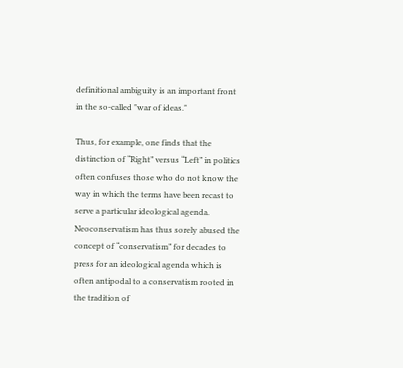definitional ambiguity is an important front in the so-called "war of ideas."

Thus, for example, one finds that the distinction of “Right” versus “Left” in politics often confuses those who do not know the way in which the terms have been recast to serve a particular ideological agenda. Neoconservatism has thus sorely abused the concept of “conservatism” for decades to press for an ideological agenda which is often antipodal to a conservatism rooted in the tradition of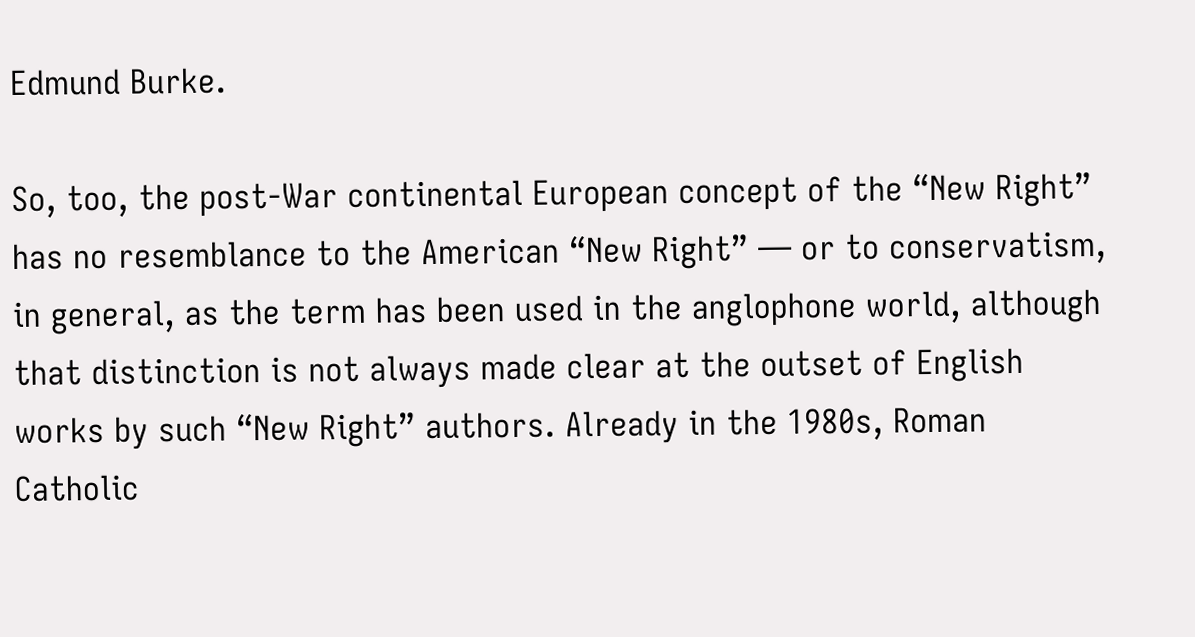Edmund Burke.

So, too, the post-War continental European concept of the “New Right” has no resemblance to the American “New Right” — or to conservatism, in general, as the term has been used in the anglophone world, although that distinction is not always made clear at the outset of English works by such “New Right” authors. Already in the 1980s, Roman Catholic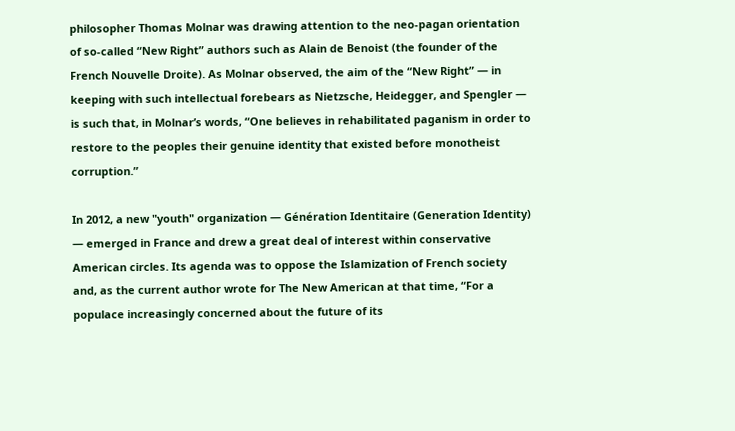philosopher Thomas Molnar was drawing attention to the neo-pagan orientation of so-called “New Right” authors such as Alain de Benoist (the founder of the French Nouvelle Droite). As Molnar observed, the aim of the “New Right” — in keeping with such intellectual forebears as Nietzsche, Heidegger, and Spengler — is such that, in Molnar’s words, “One believes in rehabilitated paganism in order to restore to the peoples their genuine identity that existed before monotheist corruption.”

In 2012, a new "youth" organization — Génération Identitaire (Generation Identity) — emerged in France and drew a great deal of interest within conservative American circles. Its agenda was to oppose the Islamization of French society and, as the current author wrote for The New American at that time, “For a populace increasingly concerned about the future of its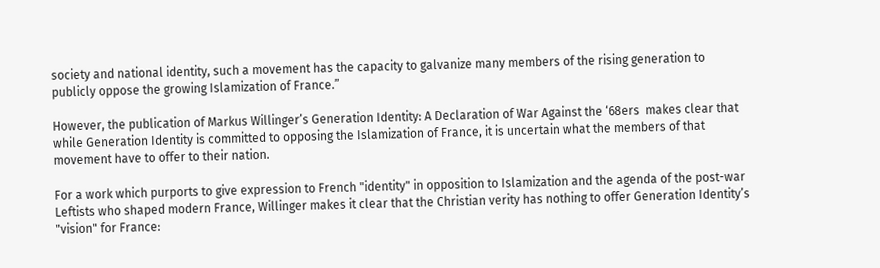society and national identity, such a movement has the capacity to galvanize many members of the rising generation to publicly oppose the growing Islamization of France.”

However, the publication of Markus Willinger’s Generation Identity: A Declaration of War Against the ‘68ers  makes clear that while Generation Identity is committed to opposing the Islamization of France, it is uncertain what the members of that movement have to offer to their nation.

For a work which purports to give expression to French "identity" in opposition to Islamization and the agenda of the post-war Leftists who shaped modern France, Willinger makes it clear that the Christian verity has nothing to offer Generation Identity’s "vision" for France: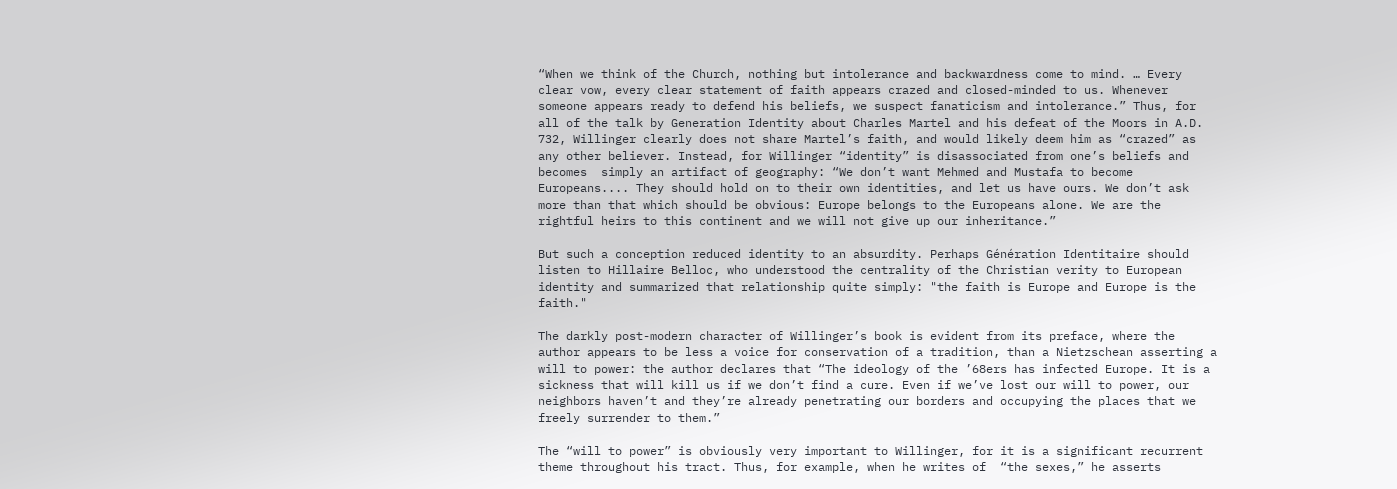“When we think of the Church, nothing but intolerance and backwardness come to mind. … Every clear vow, every clear statement of faith appears crazed and closed-minded to us. Whenever someone appears ready to defend his beliefs, we suspect fanaticism and intolerance.” Thus, for all of the talk by Generation Identity about Charles Martel and his defeat of the Moors in A.D. 732, Willinger clearly does not share Martel’s faith, and would likely deem him as “crazed” as any other believer. Instead, for Willinger “identity” is disassociated from one’s beliefs and becomes  simply an artifact of geography: “We don’t want Mehmed and Mustafa to become Europeans.... They should hold on to their own identities, and let us have ours. We don’t ask more than that which should be obvious: Europe belongs to the Europeans alone. We are the rightful heirs to this continent and we will not give up our inheritance.”

But such a conception reduced identity to an absurdity. Perhaps Génération Identitaire should listen to Hillaire Belloc, who understood the centrality of the Christian verity to European identity and summarized that relationship quite simply: "the faith is Europe and Europe is the faith."

The darkly post-modern character of Willinger’s book is evident from its preface, where the author appears to be less a voice for conservation of a tradition, than a Nietzschean asserting a will to power: the author declares that “The ideology of the ’68ers has infected Europe. It is a sickness that will kill us if we don’t find a cure. Even if we’ve lost our will to power, our neighbors haven’t and they’re already penetrating our borders and occupying the places that we freely surrender to them.”

The “will to power” is obviously very important to Willinger, for it is a significant recurrent theme throughout his tract. Thus, for example, when he writes of  “the sexes,” he asserts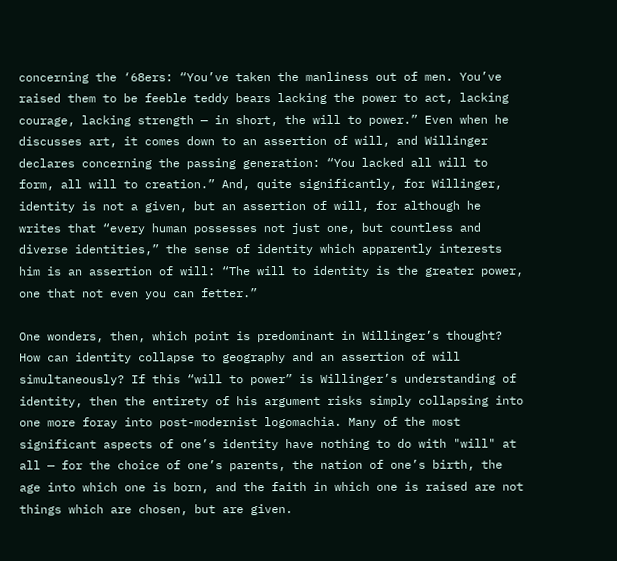concerning the ‘68ers: “You’ve taken the manliness out of men. You’ve raised them to be feeble teddy bears lacking the power to act, lacking courage, lacking strength — in short, the will to power.” Even when he discusses art, it comes down to an assertion of will, and Willinger declares concerning the passing generation: “You lacked all will to form, all will to creation.” And, quite significantly, for Willinger, identity is not a given, but an assertion of will, for although he writes that “every human possesses not just one, but countless and diverse identities,” the sense of identity which apparently interests him is an assertion of will: “The will to identity is the greater power, one that not even you can fetter.”

One wonders, then, which point is predominant in Willinger’s thought? How can identity collapse to geography and an assertion of will simultaneously? If this “will to power” is Willinger’s understanding of identity, then the entirety of his argument risks simply collapsing into one more foray into post-modernist logomachia. Many of the most significant aspects of one’s identity have nothing to do with "will" at all — for the choice of one’s parents, the nation of one’s birth, the age into which one is born, and the faith in which one is raised are not things which are chosen, but are given.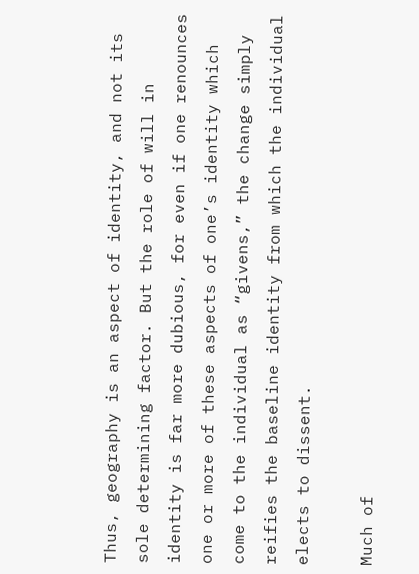Thus, geography is an aspect of identity, and not its sole determining factor. But the role of will in identity is far more dubious, for even if one renounces one or more of these aspects of one’s identity which come to the individual as “givens,” the change simply reifies the baseline identity from which the individual elects to dissent.

Much of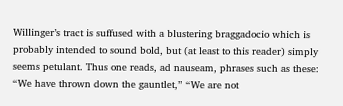Willinger’s tract is suffused with a blustering braggadocio which is probably intended to sound bold, but (at least to this reader) simply seems petulant. Thus one reads, ad nauseam, phrases such as these: “We have thrown down the gauntlet,” “We are not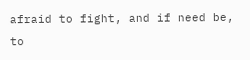afraid to fight, and if need be, to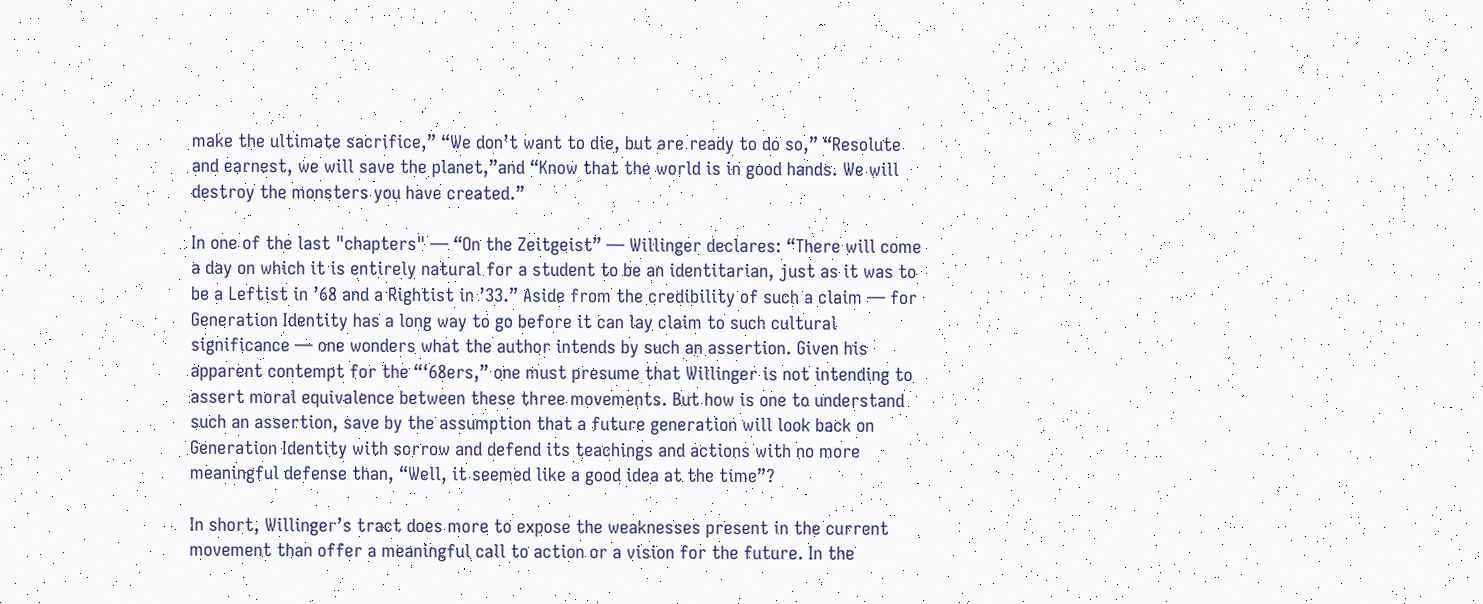make the ultimate sacrifice,” “We don’t want to die, but are ready to do so,” “Resolute and earnest, we will save the planet,”and “Know that the world is in good hands. We will destroy the monsters you have created.”

In one of the last "chapters" — “On the Zeitgeist” — Willinger declares: “There will come a day on which it is entirely natural for a student to be an identitarian, just as it was to be a Leftist in ’68 and a Rightist in ’33.” Aside from the credibility of such a claim — for Generation Identity has a long way to go before it can lay claim to such cultural significance — one wonders what the author intends by such an assertion. Given his apparent contempt for the “‘68ers,” one must presume that Willinger is not intending to assert moral equivalence between these three movements. But how is one to understand such an assertion, save by the assumption that a future generation will look back on Generation Identity with sorrow and defend its teachings and actions with no more meaningful defense than, “Well, it seemed like a good idea at the time”?

In short, Willinger’s tract does more to expose the weaknesses present in the current movement than offer a meaningful call to action or a vision for the future. In the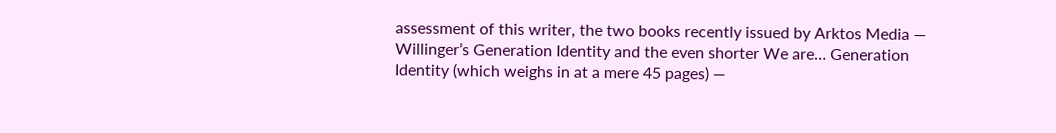assessment of this writer, the two books recently issued by Arktos Media — Willinger’s Generation Identity and the even shorter We are… Generation Identity (which weighs in at a mere 45 pages) —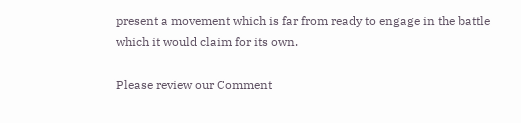present a movement which is far from ready to engage in the battle which it would claim for its own.

Please review our Comment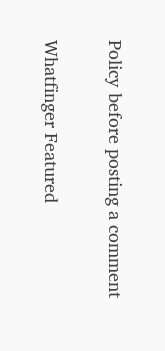Policy before posting a comment

Whatfinger Featured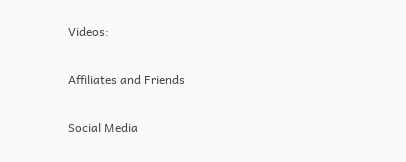Videos:

Affiliates and Friends

Social Media